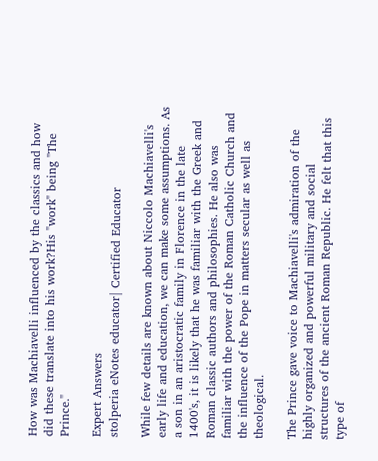How was Machiavelli influenced by the classics and how did these translate into his work?His "work" being "The Prince."

Expert Answers
stolperia eNotes educator| Certified Educator

While few details are known about Niccolo Machiavelli's early life and education, we can make some assumptions. As a son in an aristocratic family in Florence in the late 1400's, it is likely that he was familiar with the Greek and Roman classic authors and philosophies. He also was familiar with the power of the Roman Catholic Church and the influence of the Pope in matters secular as well as theological.

The Prince gave voice to Machiavelli's admiration of the highly organized and powerful military and social structures of the ancient Roman Republic. He felt that this type of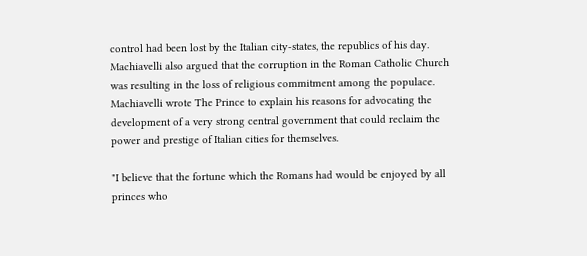control had been lost by the Italian city-states, the republics of his day. Machiavelli also argued that the corruption in the Roman Catholic Church was resulting in the loss of religious commitment among the populace. Machiavelli wrote The Prince to explain his reasons for advocating the development of a very strong central government that could reclaim the power and prestige of Italian cities for themselves.

"I believe that the fortune which the Romans had would be enjoyed by all princes who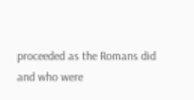proceeded as the Romans did and who were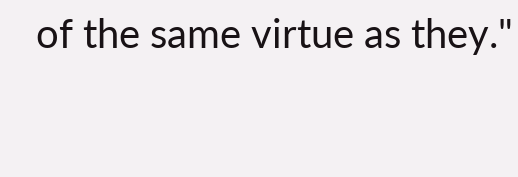of the same virtue as they."